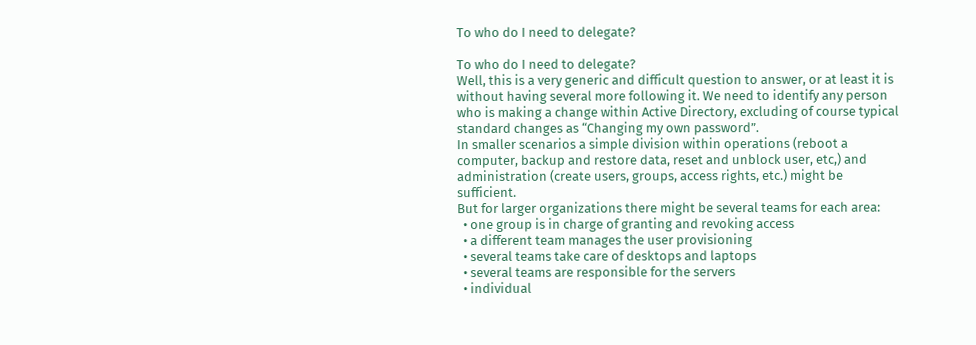To who do I need to delegate?

To who do I need to delegate?
Well, this is a very generic and difficult question to answer, or at least it is without having several more following it. We need to identify any person who is making a change within Active Directory, excluding of course typical standard changes as “Changing my own password”.
In smaller scenarios a simple division within operations (reboot a computer, backup and restore data, reset and unblock user, etc,) and administration (create users, groups, access rights, etc.) might be sufficient.
But for larger organizations there might be several teams for each area:
  • one group is in charge of granting and revoking access
  • a different team manages the user provisioning
  • several teams take care of desktops and laptops
  • several teams are responsible for the servers
  • individual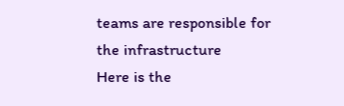teams are responsible for the infrastructure
Here is the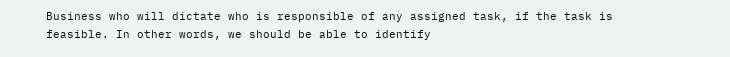Business who will dictate who is responsible of any assigned task, if the task is feasible. In other words, we should be able to identify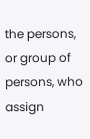the persons, or group of persons, who assign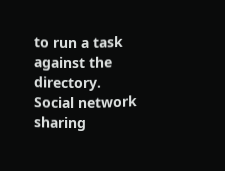to run a task against the directory.
Social network sharing